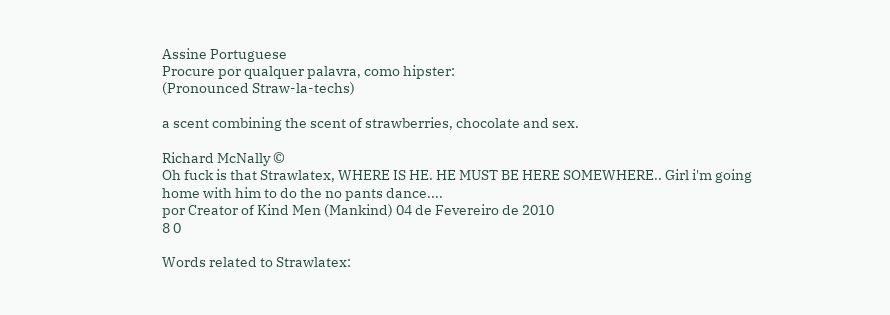Assine Portuguese
Procure por qualquer palavra, como hipster:
(Pronounced Straw-la-techs)

a scent combining the scent of strawberries, chocolate and sex.

Richard McNally ©
Oh fuck is that Strawlatex, WHERE IS HE. HE MUST BE HERE SOMEWHERE.. Girl i'm going home with him to do the no pants dance....
por Creator of Kind Men (Mankind) 04 de Fevereiro de 2010
8 0

Words related to Strawlatex: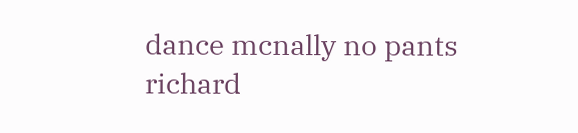dance mcnally no pants richard